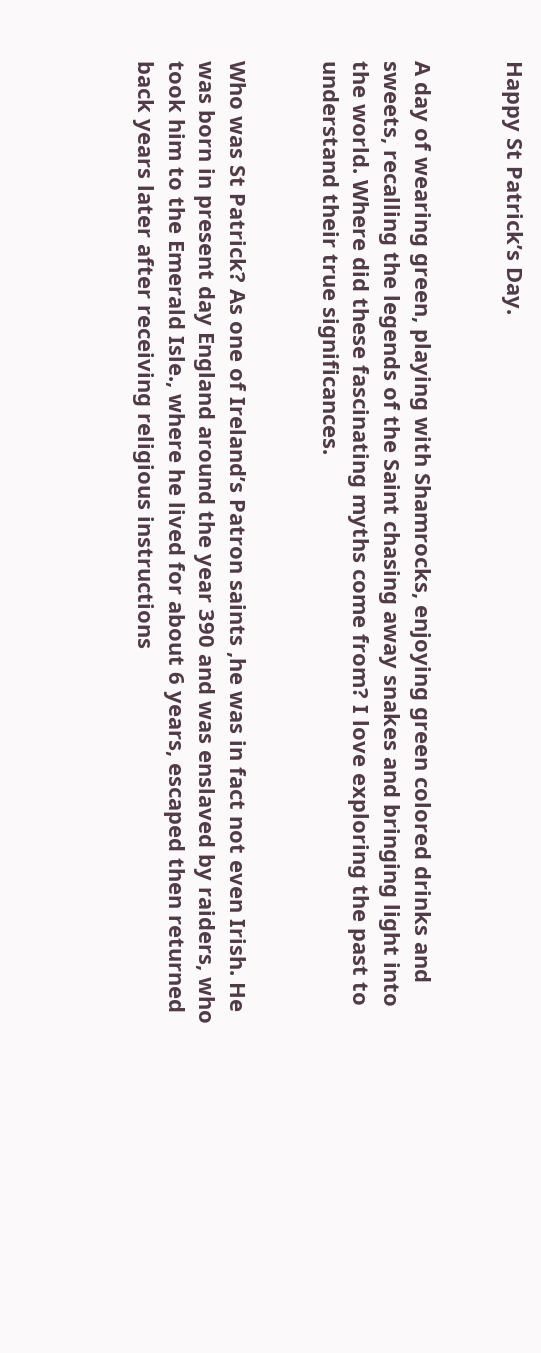Happy St Patrick’s Day.


A day of wearing green, playing with Shamrocks, enjoying green colored drinks and sweets, recalling the legends of the Saint chasing away snakes and bringing light into the world. Where did these fascinating myths come from? I love exploring the past to understand their true significances.


Who was St Patrick? As one of Ireland’s Patron saints ,he was in fact not even Irish. He was born in present day England around the year 390 and was enslaved by raiders, who took him to the Emerald Isle., where he lived for about 6 years, escaped then returned back years later after receiving religious instructions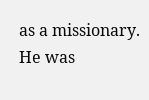as a missionary. He was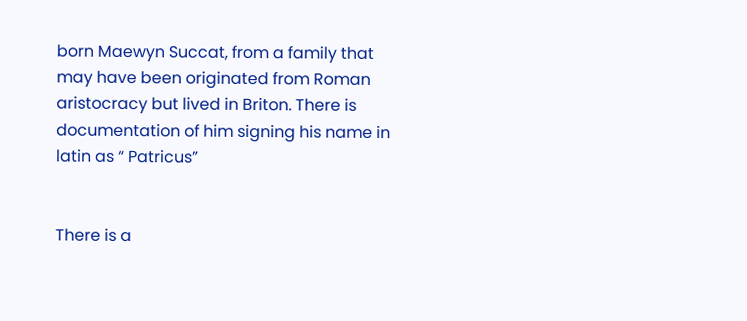born Maewyn Succat, from a family that may have been originated from Roman aristocracy but lived in Briton. There is documentation of him signing his name in latin as “ Patricus”


There is a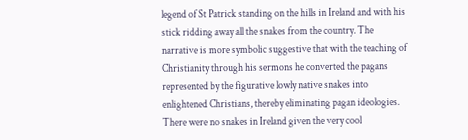legend of St Patrick standing on the hills in Ireland and with his stick ridding away all the snakes from the country. The narrative is more symbolic suggestive that with the teaching of Christianity through his sermons he converted the pagans represented by the figurative lowly native snakes into enlightened Christians, thereby eliminating pagan ideologies. There were no snakes in Ireland given the very cool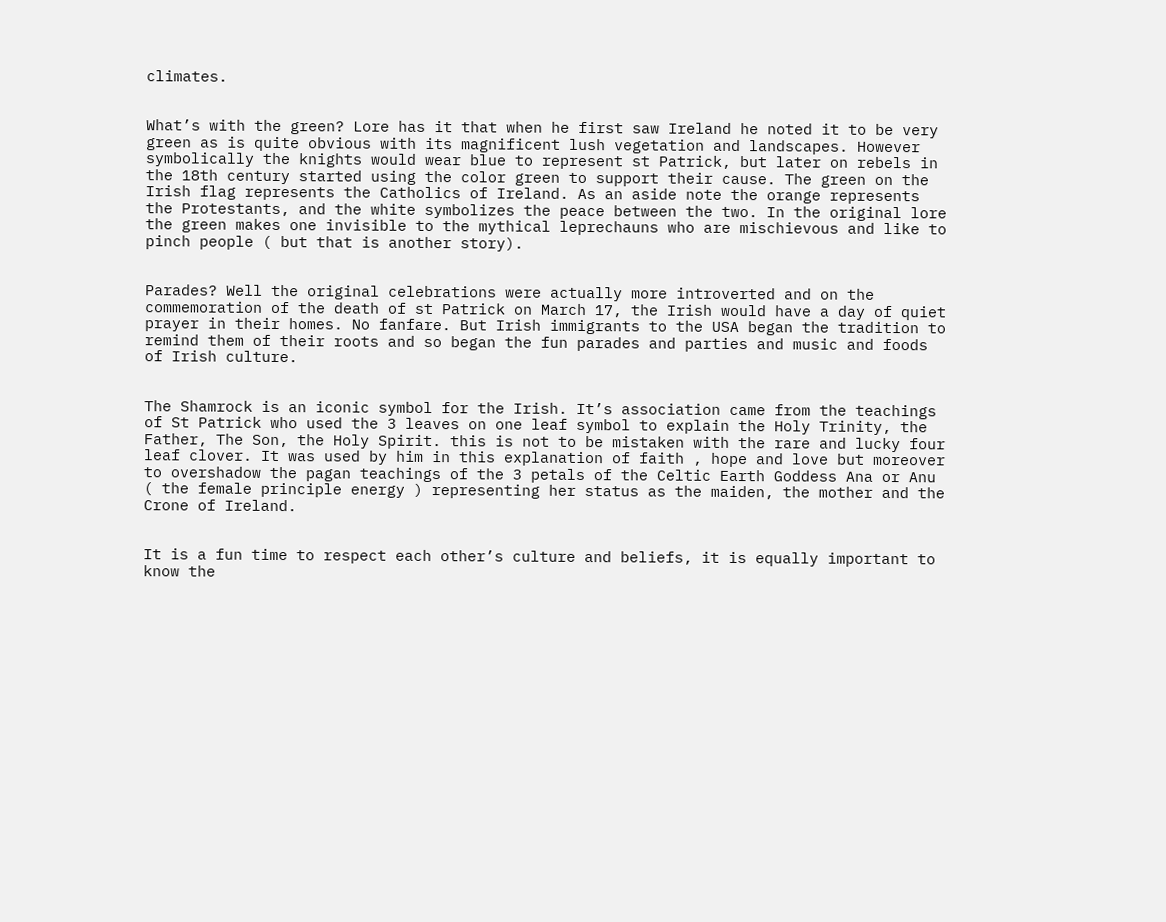climates.


What’s with the green? Lore has it that when he first saw Ireland he noted it to be very green as is quite obvious with its magnificent lush vegetation and landscapes. However symbolically the knights would wear blue to represent st Patrick, but later on rebels in the 18th century started using the color green to support their cause. The green on the Irish flag represents the Catholics of Ireland. As an aside note the orange represents the Protestants, and the white symbolizes the peace between the two. In the original lore the green makes one invisible to the mythical leprechauns who are mischievous and like to pinch people ( but that is another story).


Parades? Well the original celebrations were actually more introverted and on the commemoration of the death of st Patrick on March 17, the Irish would have a day of quiet prayer in their homes. No fanfare. But Irish immigrants to the USA began the tradition to remind them of their roots and so began the fun parades and parties and music and foods of Irish culture.


The Shamrock is an iconic symbol for the Irish. It’s association came from the teachings of St Patrick who used the 3 leaves on one leaf symbol to explain the Holy Trinity, the Father, The Son, the Holy Spirit. this is not to be mistaken with the rare and lucky four leaf clover. It was used by him in this explanation of faith , hope and love but moreover to overshadow the pagan teachings of the 3 petals of the Celtic Earth Goddess Ana or Anu ( the female principle energy ) representing her status as the maiden, the mother and the Crone of Ireland.


It is a fun time to respect each other’s culture and beliefs, it is equally important to know the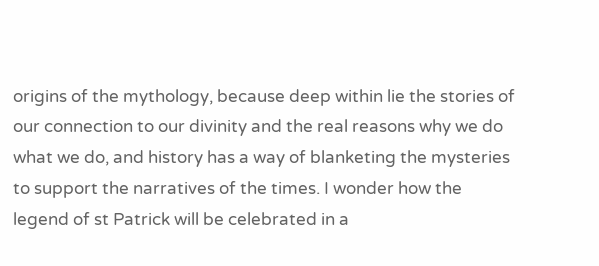origins of the mythology, because deep within lie the stories of our connection to our divinity and the real reasons why we do what we do, and history has a way of blanketing the mysteries to support the narratives of the times. I wonder how the legend of st Patrick will be celebrated in a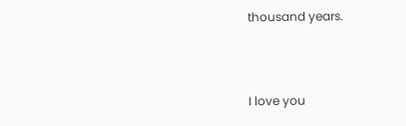thousand years.



I love you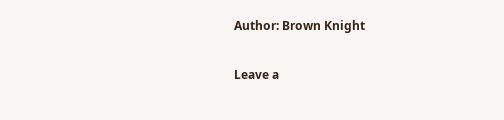Author: Brown Knight

Leave a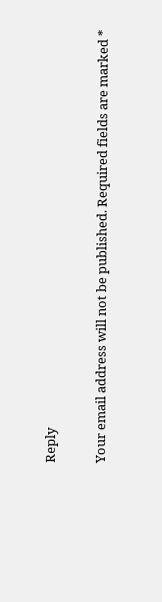Reply

Your email address will not be published. Required fields are marked *